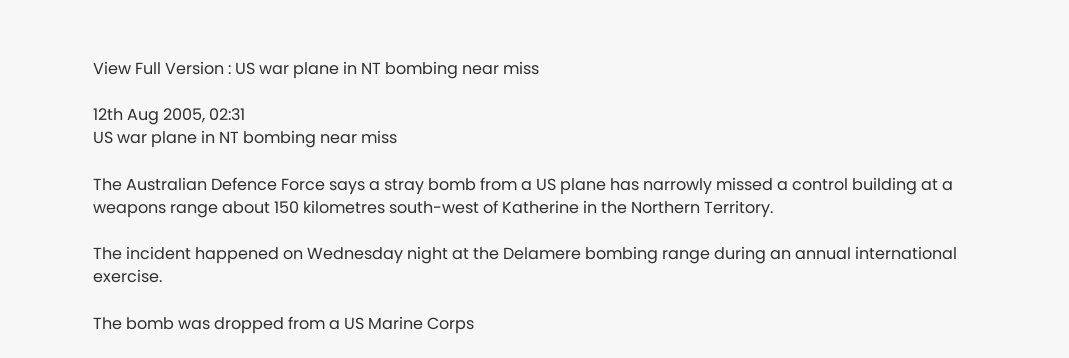View Full Version : US war plane in NT bombing near miss

12th Aug 2005, 02:31
US war plane in NT bombing near miss

The Australian Defence Force says a stray bomb from a US plane has narrowly missed a control building at a weapons range about 150 kilometres south-west of Katherine in the Northern Territory.

The incident happened on Wednesday night at the Delamere bombing range during an annual international exercise.

The bomb was dropped from a US Marine Corps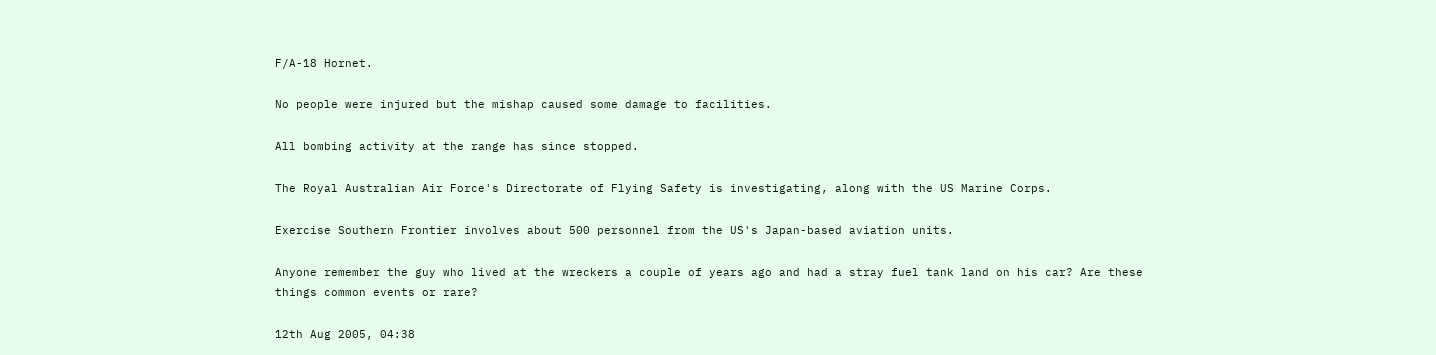F/A-18 Hornet.

No people were injured but the mishap caused some damage to facilities.

All bombing activity at the range has since stopped.

The Royal Australian Air Force's Directorate of Flying Safety is investigating, along with the US Marine Corps.

Exercise Southern Frontier involves about 500 personnel from the US's Japan-based aviation units.

Anyone remember the guy who lived at the wreckers a couple of years ago and had a stray fuel tank land on his car? Are these things common events or rare?

12th Aug 2005, 04:38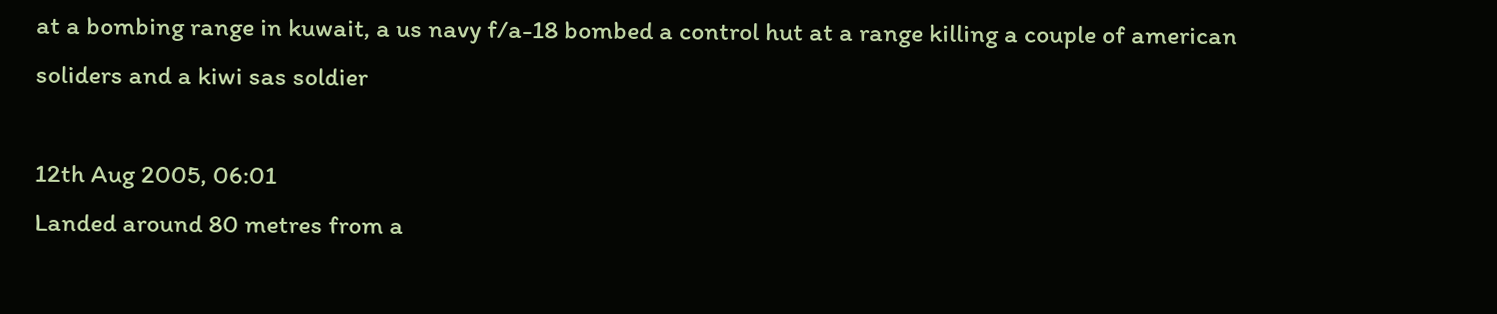at a bombing range in kuwait, a us navy f/a-18 bombed a control hut at a range killing a couple of american soliders and a kiwi sas soldier

12th Aug 2005, 06:01
Landed around 80 metres from a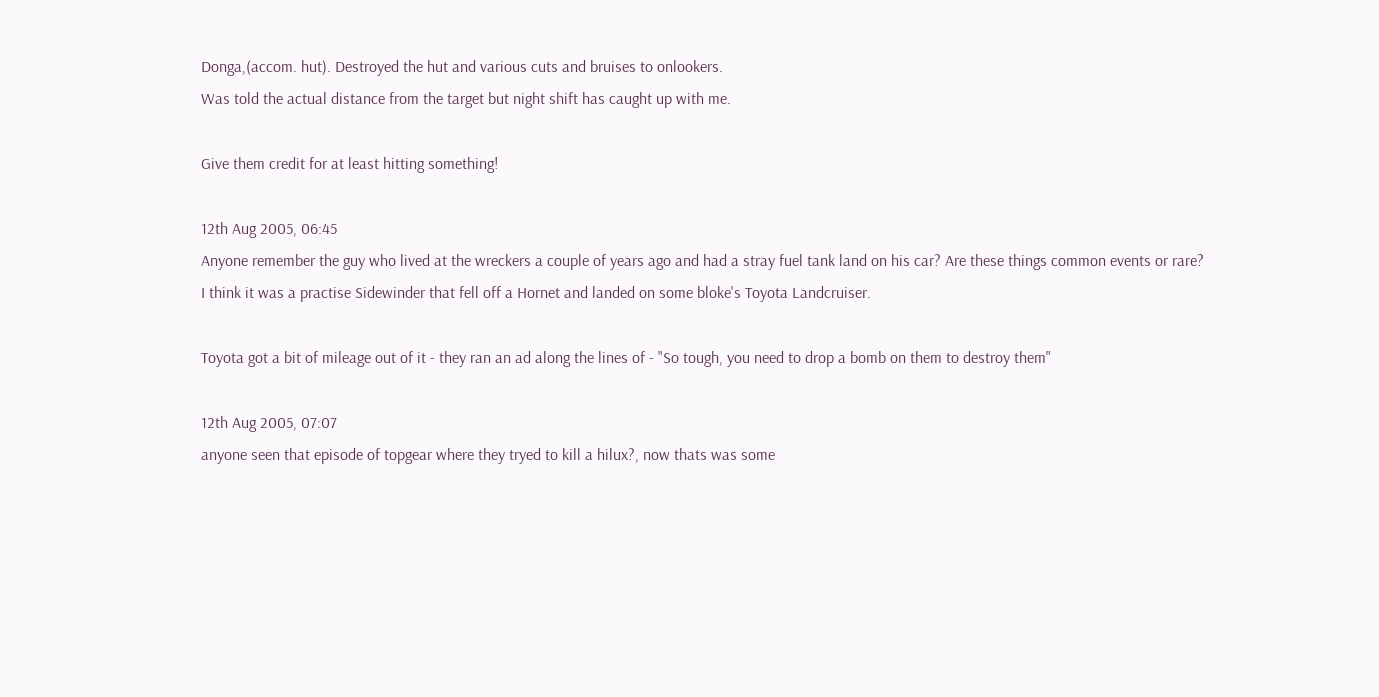Donga,(accom. hut). Destroyed the hut and various cuts and bruises to onlookers.
Was told the actual distance from the target but night shift has caught up with me.

Give them credit for at least hitting something!

12th Aug 2005, 06:45
Anyone remember the guy who lived at the wreckers a couple of years ago and had a stray fuel tank land on his car? Are these things common events or rare?
I think it was a practise Sidewinder that fell off a Hornet and landed on some bloke's Toyota Landcruiser.

Toyota got a bit of mileage out of it - they ran an ad along the lines of - "So tough, you need to drop a bomb on them to destroy them"

12th Aug 2005, 07:07
anyone seen that episode of topgear where they tryed to kill a hilux?, now thats was some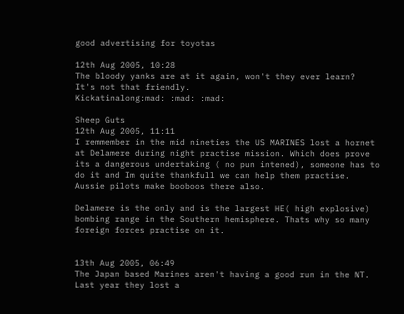good advertising for toyotas

12th Aug 2005, 10:28
The bloody yanks are at it again, won't they ever learn?
It's not that friendly.
Kickatinalong:mad: :mad: :mad:

Sheep Guts
12th Aug 2005, 11:11
I remmember in the mid nineties the US MARINES lost a hornet at Delamere during night practise mission. Which does prove its a dangerous undertaking ( no pun intened), someone has to do it and Im quite thankfull we can help them practise. Aussie pilots make booboos there also.

Delamere is the only and is the largest HE( high explosive) bombing range in the Southern hemisphere. Thats why so many foreign forces practise on it.


13th Aug 2005, 06:49
The Japan based Marines aren't having a good run in the NT. Last year they lost a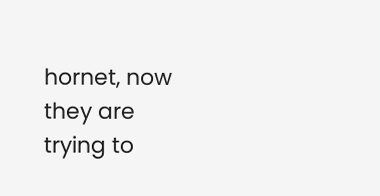hornet, now they are trying to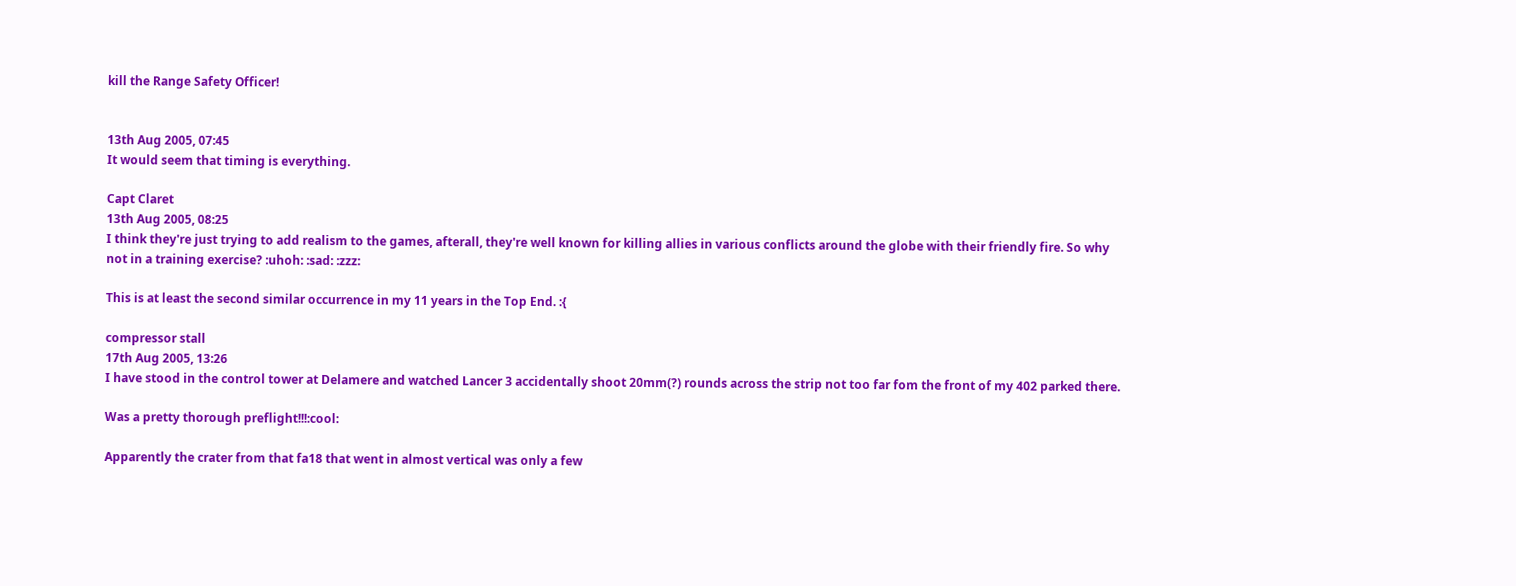kill the Range Safety Officer!


13th Aug 2005, 07:45
It would seem that timing is everything.

Capt Claret
13th Aug 2005, 08:25
I think they're just trying to add realism to the games, afterall, they're well known for killing allies in various conflicts around the globe with their friendly fire. So why not in a training exercise? :uhoh: :sad: :zzz:

This is at least the second similar occurrence in my 11 years in the Top End. :{

compressor stall
17th Aug 2005, 13:26
I have stood in the control tower at Delamere and watched Lancer 3 accidentally shoot 20mm(?) rounds across the strip not too far fom the front of my 402 parked there.

Was a pretty thorough preflight!!!:cool:

Apparently the crater from that fa18 that went in almost vertical was only a few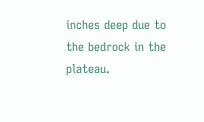inches deep due to the bedrock in the plateau.